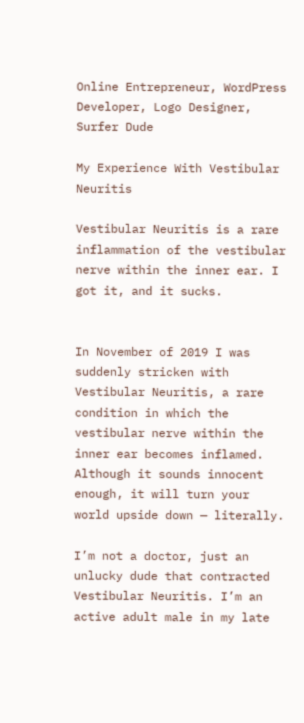Online Entrepreneur, WordPress Developer, Logo Designer, Surfer Dude

My Experience With Vestibular Neuritis

Vestibular Neuritis is a rare inflammation of the vestibular nerve within the inner ear. I got it, and it sucks.


In November of 2019 I was suddenly stricken with Vestibular Neuritis, a rare condition in which the vestibular nerve within the inner ear becomes inflamed. Although it sounds innocent enough, it will turn your world upside down — literally.

I’m not a doctor, just an unlucky dude that contracted Vestibular Neuritis. I’m an active adult male in my late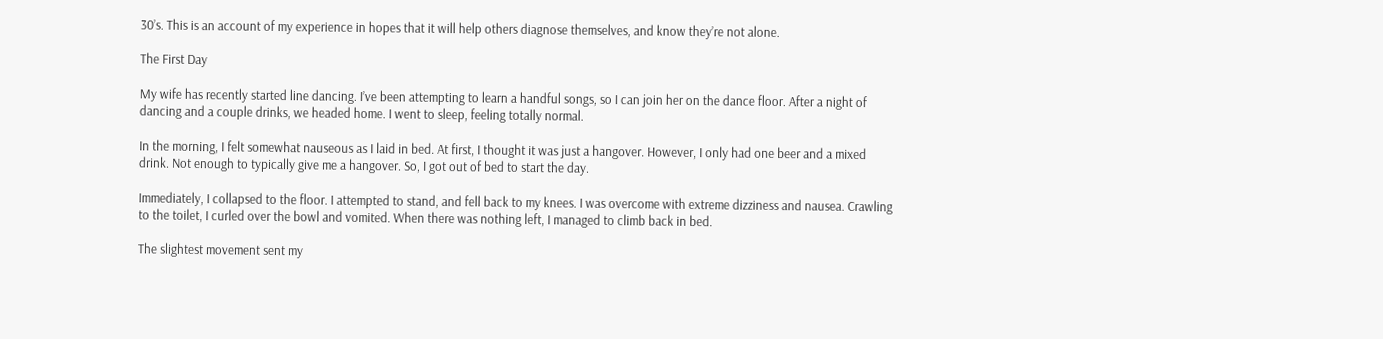30’s. This is an account of my experience in hopes that it will help others diagnose themselves, and know they’re not alone.

The First Day

My wife has recently started line dancing. I’ve been attempting to learn a handful songs, so I can join her on the dance floor. After a night of dancing and a couple drinks, we headed home. I went to sleep, feeling totally normal.

In the morning, I felt somewhat nauseous as I laid in bed. At first, I thought it was just a hangover. However, I only had one beer and a mixed drink. Not enough to typically give me a hangover. So, I got out of bed to start the day.

Immediately, I collapsed to the floor. I attempted to stand, and fell back to my knees. I was overcome with extreme dizziness and nausea. Crawling to the toilet, I curled over the bowl and vomited. When there was nothing left, I managed to climb back in bed.

The slightest movement sent my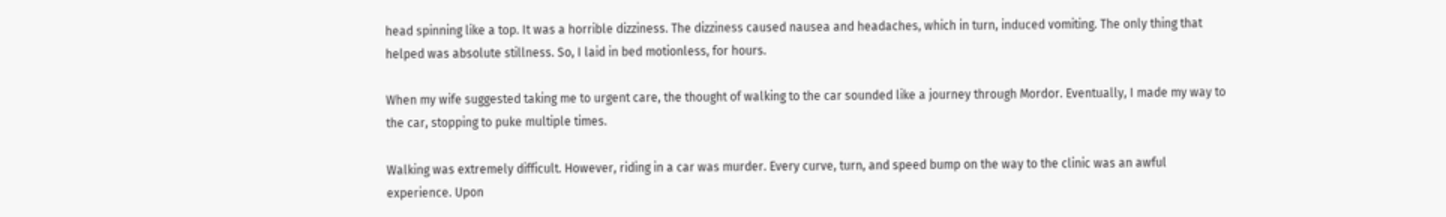head spinning like a top. It was a horrible dizziness. The dizziness caused nausea and headaches, which in turn, induced vomiting. The only thing that helped was absolute stillness. So, I laid in bed motionless, for hours.

When my wife suggested taking me to urgent care, the thought of walking to the car sounded like a journey through Mordor. Eventually, I made my way to the car, stopping to puke multiple times.

Walking was extremely difficult. However, riding in a car was murder. Every curve, turn, and speed bump on the way to the clinic was an awful experience. Upon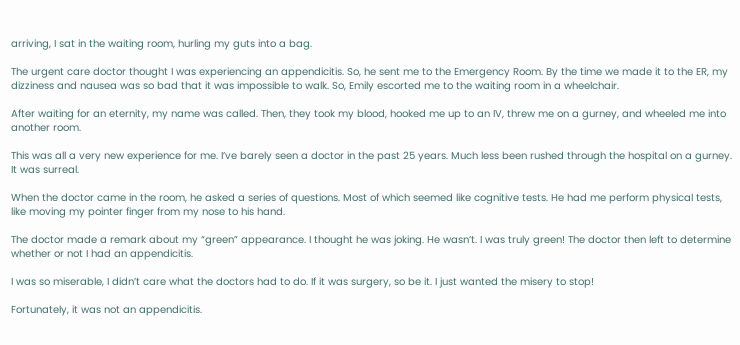arriving, I sat in the waiting room, hurling my guts into a bag.

The urgent care doctor thought I was experiencing an appendicitis. So, he sent me to the Emergency Room. By the time we made it to the ER, my dizziness and nausea was so bad that it was impossible to walk. So, Emily escorted me to the waiting room in a wheelchair.

After waiting for an eternity, my name was called. Then, they took my blood, hooked me up to an IV, threw me on a gurney, and wheeled me into another room.

This was all a very new experience for me. I’ve barely seen a doctor in the past 25 years. Much less been rushed through the hospital on a gurney. It was surreal.

When the doctor came in the room, he asked a series of questions. Most of which seemed like cognitive tests. He had me perform physical tests, like moving my pointer finger from my nose to his hand.

The doctor made a remark about my “green” appearance. I thought he was joking. He wasn’t. I was truly green! The doctor then left to determine whether or not I had an appendicitis.

I was so miserable, I didn’t care what the doctors had to do. If it was surgery, so be it. I just wanted the misery to stop!

Fortunately, it was not an appendicitis.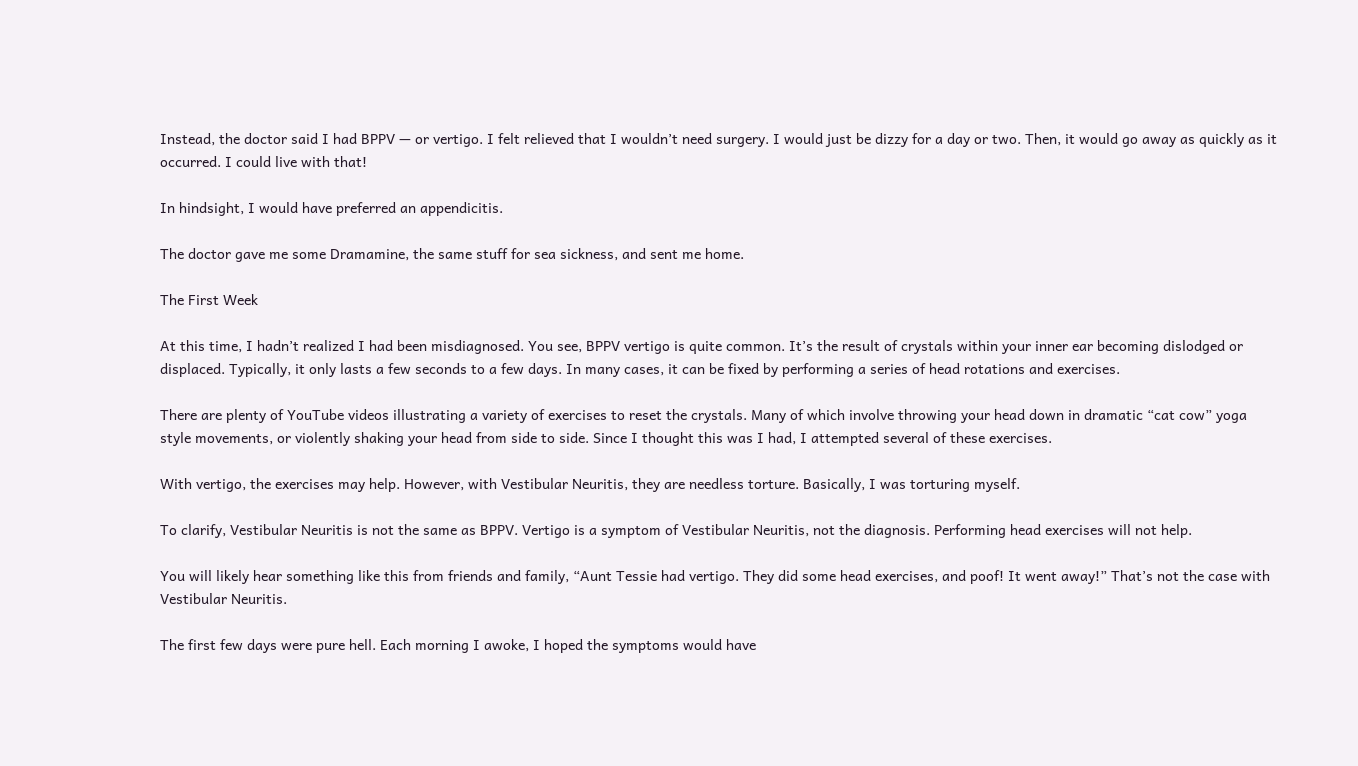Instead, the doctor said I had BPPV — or vertigo. I felt relieved that I wouldn’t need surgery. I would just be dizzy for a day or two. Then, it would go away as quickly as it occurred. I could live with that!

In hindsight, I would have preferred an appendicitis.

The doctor gave me some Dramamine, the same stuff for sea sickness, and sent me home.

The First Week

At this time, I hadn’t realized I had been misdiagnosed. You see, BPPV vertigo is quite common. It’s the result of crystals within your inner ear becoming dislodged or displaced. Typically, it only lasts a few seconds to a few days. In many cases, it can be fixed by performing a series of head rotations and exercises.

There are plenty of YouTube videos illustrating a variety of exercises to reset the crystals. Many of which involve throwing your head down in dramatic “cat cow” yoga style movements, or violently shaking your head from side to side. Since I thought this was I had, I attempted several of these exercises.

With vertigo, the exercises may help. However, with Vestibular Neuritis, they are needless torture. Basically, I was torturing myself.

To clarify, Vestibular Neuritis is not the same as BPPV. Vertigo is a symptom of Vestibular Neuritis, not the diagnosis. Performing head exercises will not help.

You will likely hear something like this from friends and family, “Aunt Tessie had vertigo. They did some head exercises, and poof! It went away!” That’s not the case with Vestibular Neuritis.

The first few days were pure hell. Each morning I awoke, I hoped the symptoms would have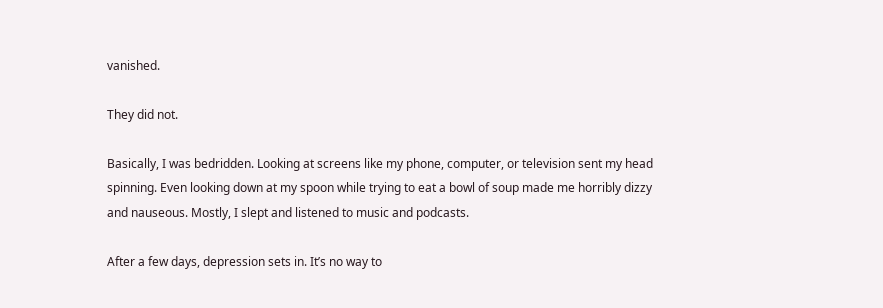vanished.

They did not.

Basically, I was bedridden. Looking at screens like my phone, computer, or television sent my head spinning. Even looking down at my spoon while trying to eat a bowl of soup made me horribly dizzy and nauseous. Mostly, I slept and listened to music and podcasts.

After a few days, depression sets in. It’s no way to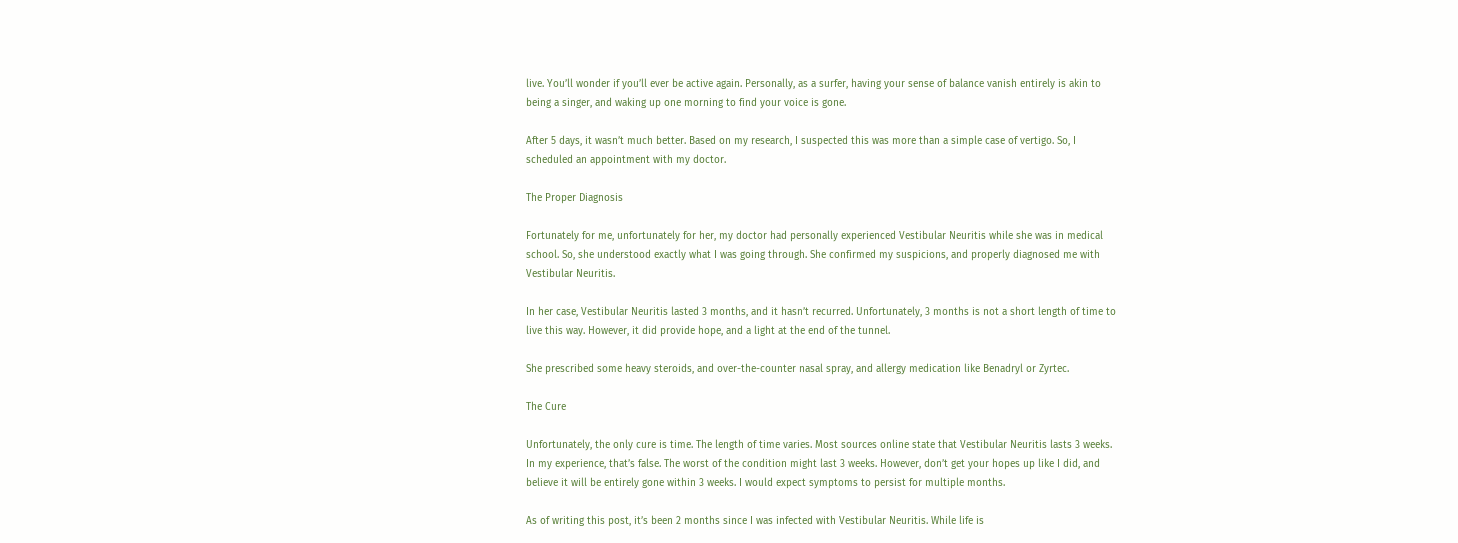live. You’ll wonder if you’ll ever be active again. Personally, as a surfer, having your sense of balance vanish entirely is akin to being a singer, and waking up one morning to find your voice is gone.

After 5 days, it wasn’t much better. Based on my research, I suspected this was more than a simple case of vertigo. So, I scheduled an appointment with my doctor.

The Proper Diagnosis

Fortunately for me, unfortunately for her, my doctor had personally experienced Vestibular Neuritis while she was in medical school. So, she understood exactly what I was going through. She confirmed my suspicions, and properly diagnosed me with Vestibular Neuritis.

In her case, Vestibular Neuritis lasted 3 months, and it hasn’t recurred. Unfortunately, 3 months is not a short length of time to live this way. However, it did provide hope, and a light at the end of the tunnel.

She prescribed some heavy steroids, and over-the-counter nasal spray, and allergy medication like Benadryl or Zyrtec.

The Cure

Unfortunately, the only cure is time. The length of time varies. Most sources online state that Vestibular Neuritis lasts 3 weeks. In my experience, that’s false. The worst of the condition might last 3 weeks. However, don’t get your hopes up like I did, and believe it will be entirely gone within 3 weeks. I would expect symptoms to persist for multiple months.

As of writing this post, it’s been 2 months since I was infected with Vestibular Neuritis. While life is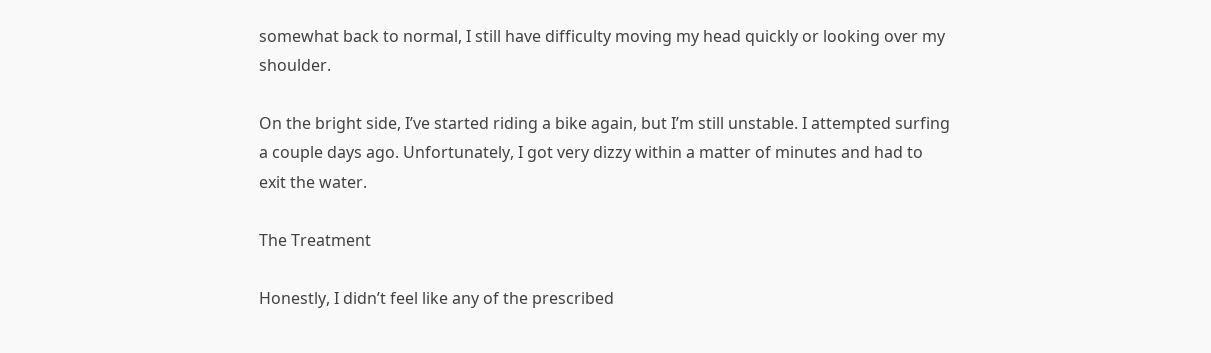somewhat back to normal, I still have difficulty moving my head quickly or looking over my shoulder.

On the bright side, I’ve started riding a bike again, but I’m still unstable. I attempted surfing a couple days ago. Unfortunately, I got very dizzy within a matter of minutes and had to exit the water.

The Treatment

Honestly, I didn’t feel like any of the prescribed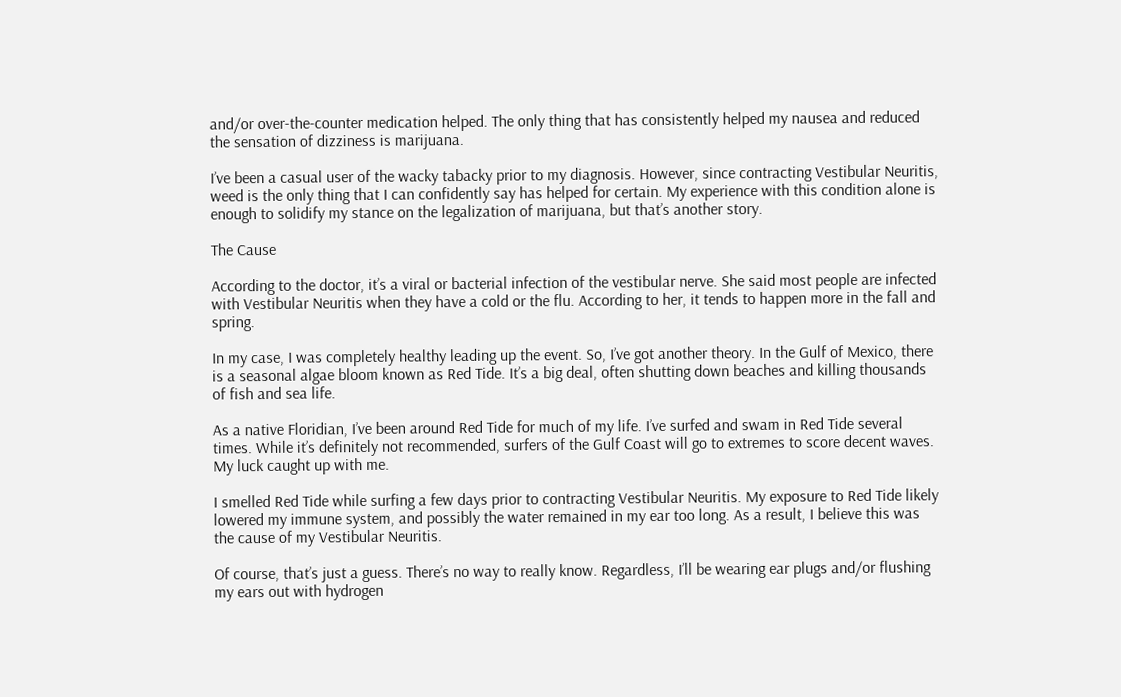and/or over-the-counter medication helped. The only thing that has consistently helped my nausea and reduced the sensation of dizziness is marijuana.

I’ve been a casual user of the wacky tabacky prior to my diagnosis. However, since contracting Vestibular Neuritis, weed is the only thing that I can confidently say has helped for certain. My experience with this condition alone is enough to solidify my stance on the legalization of marijuana, but that’s another story.

The Cause

According to the doctor, it’s a viral or bacterial infection of the vestibular nerve. She said most people are infected with Vestibular Neuritis when they have a cold or the flu. According to her, it tends to happen more in the fall and spring.

In my case, I was completely healthy leading up the event. So, I’ve got another theory. In the Gulf of Mexico, there is a seasonal algae bloom known as Red Tide. It’s a big deal, often shutting down beaches and killing thousands of fish and sea life.

As a native Floridian, I’ve been around Red Tide for much of my life. I’ve surfed and swam in Red Tide several times. While it’s definitely not recommended, surfers of the Gulf Coast will go to extremes to score decent waves. My luck caught up with me.

I smelled Red Tide while surfing a few days prior to contracting Vestibular Neuritis. My exposure to Red Tide likely lowered my immune system, and possibly the water remained in my ear too long. As a result, I believe this was the cause of my Vestibular Neuritis.

Of course, that’s just a guess. There’s no way to really know. Regardless, I’ll be wearing ear plugs and/or flushing my ears out with hydrogen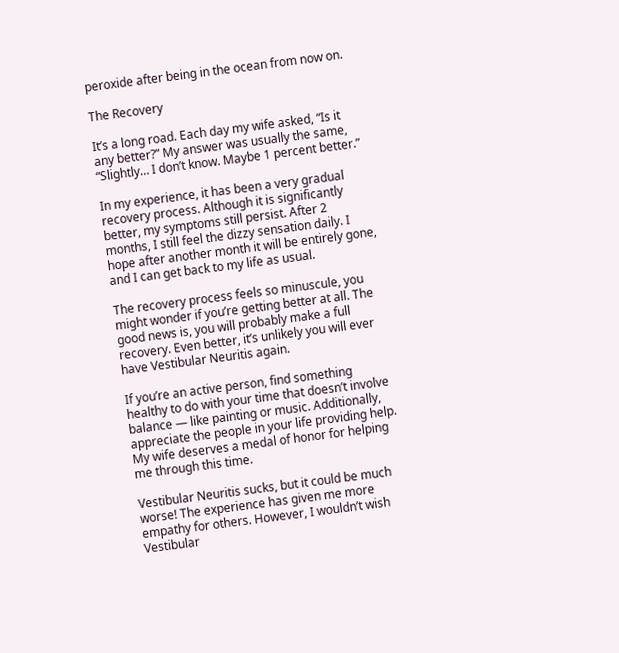peroxide after being in the ocean from now on.

The Recovery

It’s a long road. Each day my wife asked, “Is it any better?” My answer was usually the same, “Slightly… I don’t know. Maybe 1 percent better.”

In my experience, it has been a very gradual recovery process. Although it is significantly better, my symptoms still persist. After 2 months, I still feel the dizzy sensation daily. I hope after another month it will be entirely gone, and I can get back to my life as usual.

The recovery process feels so minuscule, you might wonder if you’re getting better at all. The good news is, you will probably make a full recovery. Even better, it’s unlikely you will ever have Vestibular Neuritis again.

If you’re an active person, find something healthy to do with your time that doesn’t involve balance — like painting or music. Additionally, appreciate the people in your life providing help. My wife deserves a medal of honor for helping me through this time.

Vestibular Neuritis sucks, but it could be much worse! The experience has given me more empathy for others. However, I wouldn’t wish Vestibular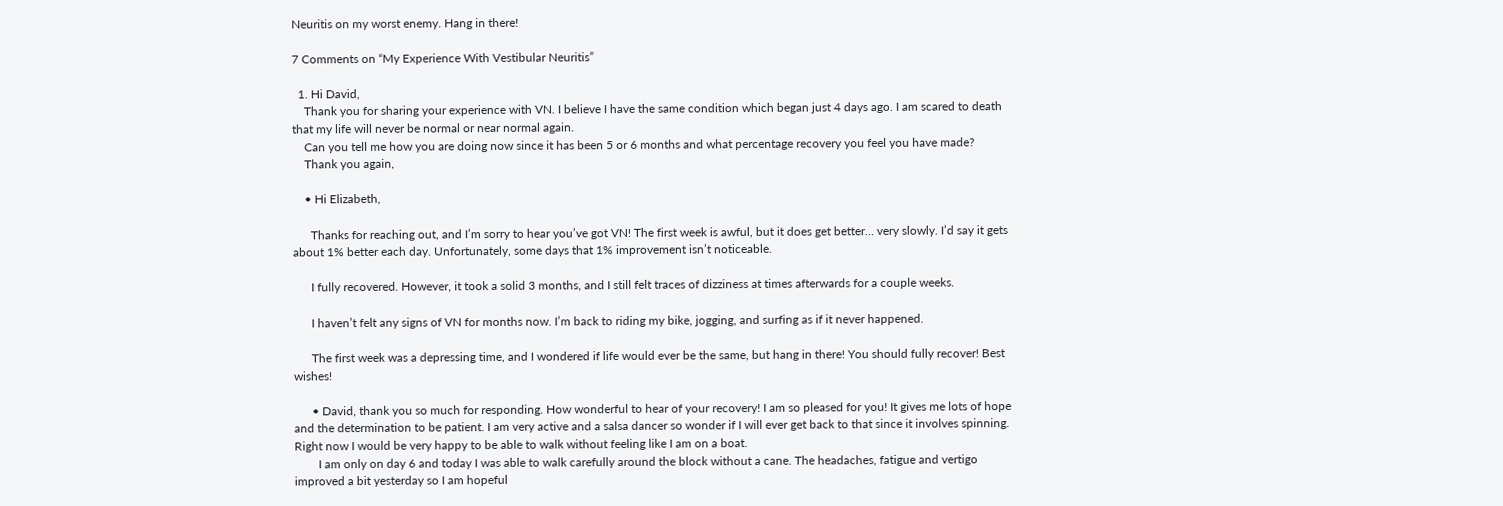Neuritis on my worst enemy. Hang in there!

7 Comments on “My Experience With Vestibular Neuritis”

  1. Hi David,
    Thank you for sharing your experience with VN. I believe I have the same condition which began just 4 days ago. I am scared to death that my life will never be normal or near normal again.
    Can you tell me how you are doing now since it has been 5 or 6 months and what percentage recovery you feel you have made?
    Thank you again,

    • Hi Elizabeth,

      Thanks for reaching out, and I’m sorry to hear you’ve got VN! The first week is awful, but it does get better… very slowly. I’d say it gets about 1% better each day. Unfortunately, some days that 1% improvement isn’t noticeable.

      I fully recovered. However, it took a solid 3 months, and I still felt traces of dizziness at times afterwards for a couple weeks.

      I haven’t felt any signs of VN for months now. I’m back to riding my bike, jogging, and surfing as if it never happened.

      The first week was a depressing time, and I wondered if life would ever be the same, but hang in there! You should fully recover! Best wishes!

      • David, thank you so much for responding. How wonderful to hear of your recovery! I am so pleased for you! It gives me lots of hope and the determination to be patient. I am very active and a salsa dancer so wonder if I will ever get back to that since it involves spinning. Right now I would be very happy to be able to walk without feeling like I am on a boat.
        I am only on day 6 and today I was able to walk carefully around the block without a cane. The headaches, fatigue and vertigo improved a bit yesterday so I am hopeful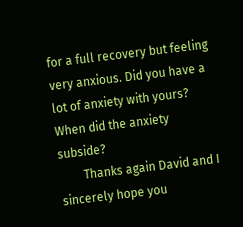for a full recovery but feeling very anxious. Did you have a lot of anxiety with yours? When did the anxiety subside?
        Thanks again David and I sincerely hope you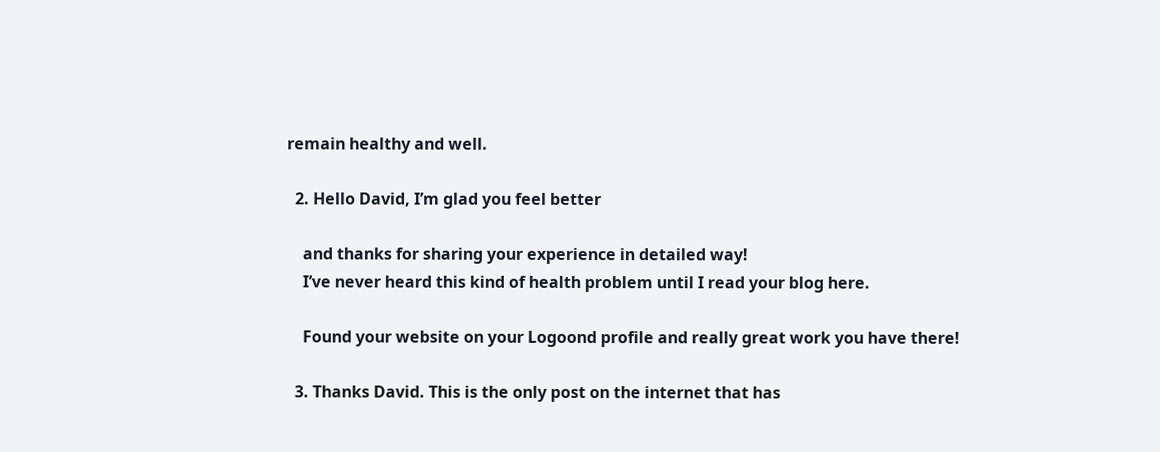remain healthy and well.

  2. Hello David, I’m glad you feel better

    and thanks for sharing your experience in detailed way!
    I’ve never heard this kind of health problem until I read your blog here.

    Found your website on your Logoond profile and really great work you have there!

  3. Thanks David. This is the only post on the internet that has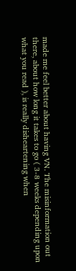made me feel better about having VN. The misinformation out there, about how long it takes to go ( 3-8 weeks depending upon what you read ), is really disheartening when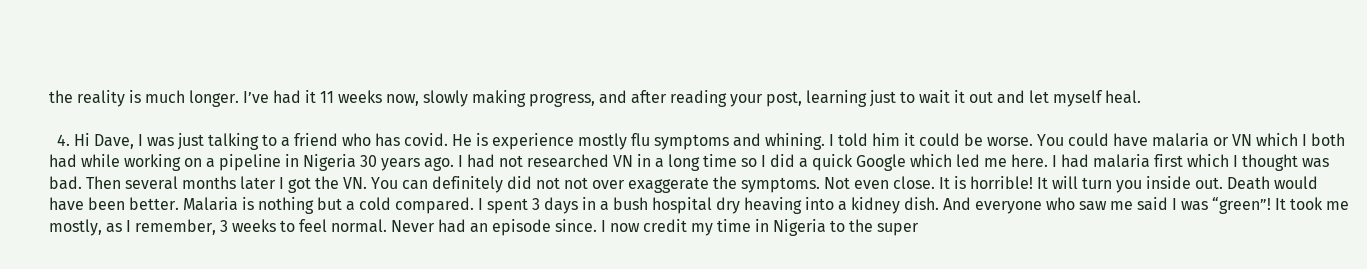the reality is much longer. I’ve had it 11 weeks now, slowly making progress, and after reading your post, learning just to wait it out and let myself heal.

  4. Hi Dave, I was just talking to a friend who has covid. He is experience mostly flu symptoms and whining. I told him it could be worse. You could have malaria or VN which I both had while working on a pipeline in Nigeria 30 years ago. I had not researched VN in a long time so I did a quick Google which led me here. I had malaria first which I thought was bad. Then several months later I got the VN. You can definitely did not not over exaggerate the symptoms. Not even close. It is horrible! It will turn you inside out. Death would have been better. Malaria is nothing but a cold compared. I spent 3 days in a bush hospital dry heaving into a kidney dish. And everyone who saw me said I was “green”! It took me mostly, as I remember, 3 weeks to feel normal. Never had an episode since. I now credit my time in Nigeria to the super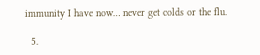immunity I have now… never get colds or the flu.

  5.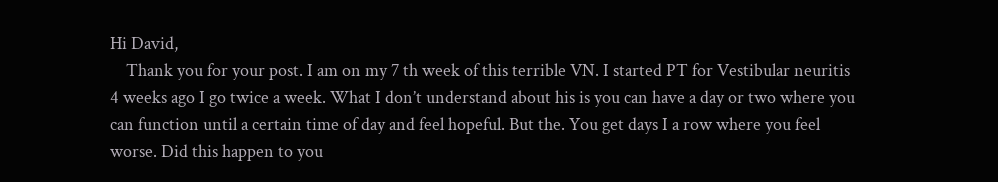Hi David,
    Thank you for your post. I am on my 7 th week of this terrible VN. I started PT for Vestibular neuritis 4 weeks ago I go twice a week. What I don’t understand about his is you can have a day or two where you can function until a certain time of day and feel hopeful. But the. You get days I a row where you feel worse. Did this happen to you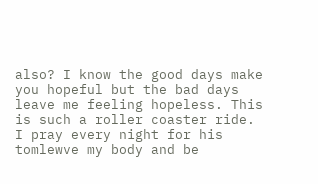also? I know the good days make you hopeful but the bad days leave me feeling hopeless. This is such a roller coaster ride. I pray every night for his tomlewve my body and be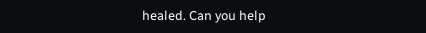healed. Can you help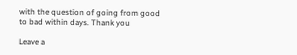with the question of going from good to bad within days. Thank you

Leave a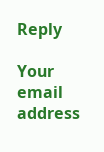Reply

Your email address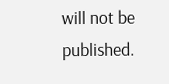will not be published.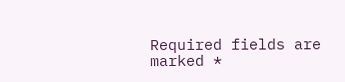Required fields are marked *